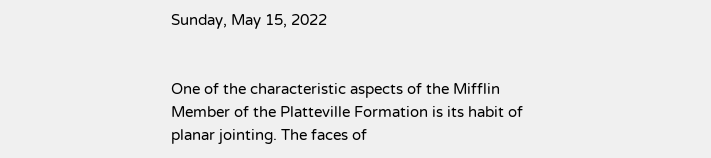Sunday, May 15, 2022


One of the characteristic aspects of the Mifflin Member of the Platteville Formation is its habit of planar jointing. The faces of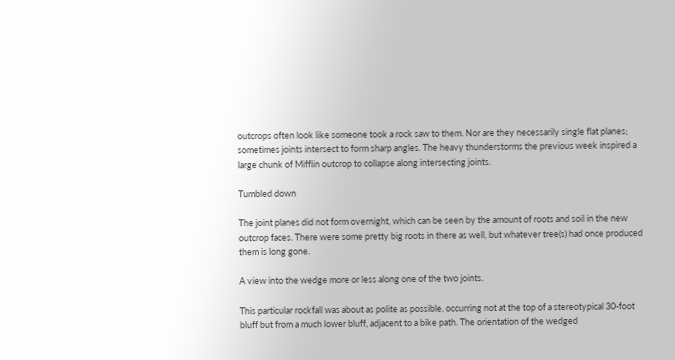outcrops often look like someone took a rock saw to them. Nor are they necessarily single flat planes; sometimes joints intersect to form sharp angles. The heavy thunderstorms the previous week inspired a large chunk of Mifflin outcrop to collapse along intersecting joints.

Tumbled down

The joint planes did not form overnight, which can be seen by the amount of roots and soil in the new outcrop faces. There were some pretty big roots in there as well, but whatever tree(s) had once produced them is long gone.

A view into the wedge more or less along one of the two joints.

This particular rockfall was about as polite as possible, occurring not at the top of a stereotypical 30-foot bluff but from a much lower bluff, adjacent to a bike path. The orientation of the wedged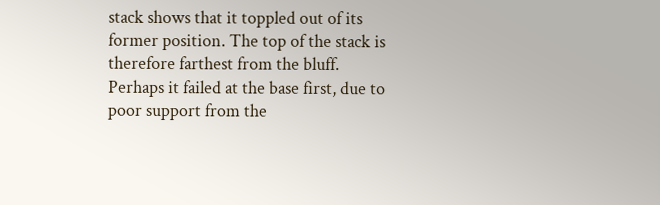stack shows that it toppled out of its former position. The top of the stack is therefore farthest from the bluff. Perhaps it failed at the base first, due to poor support from the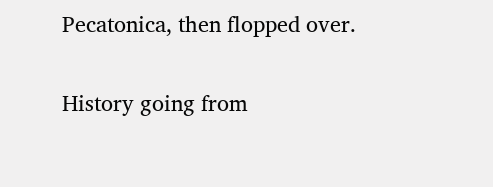Pecatonica, then flopped over.

History going from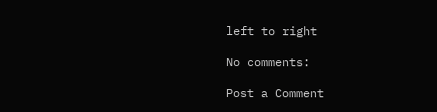left to right

No comments:

Post a Comment